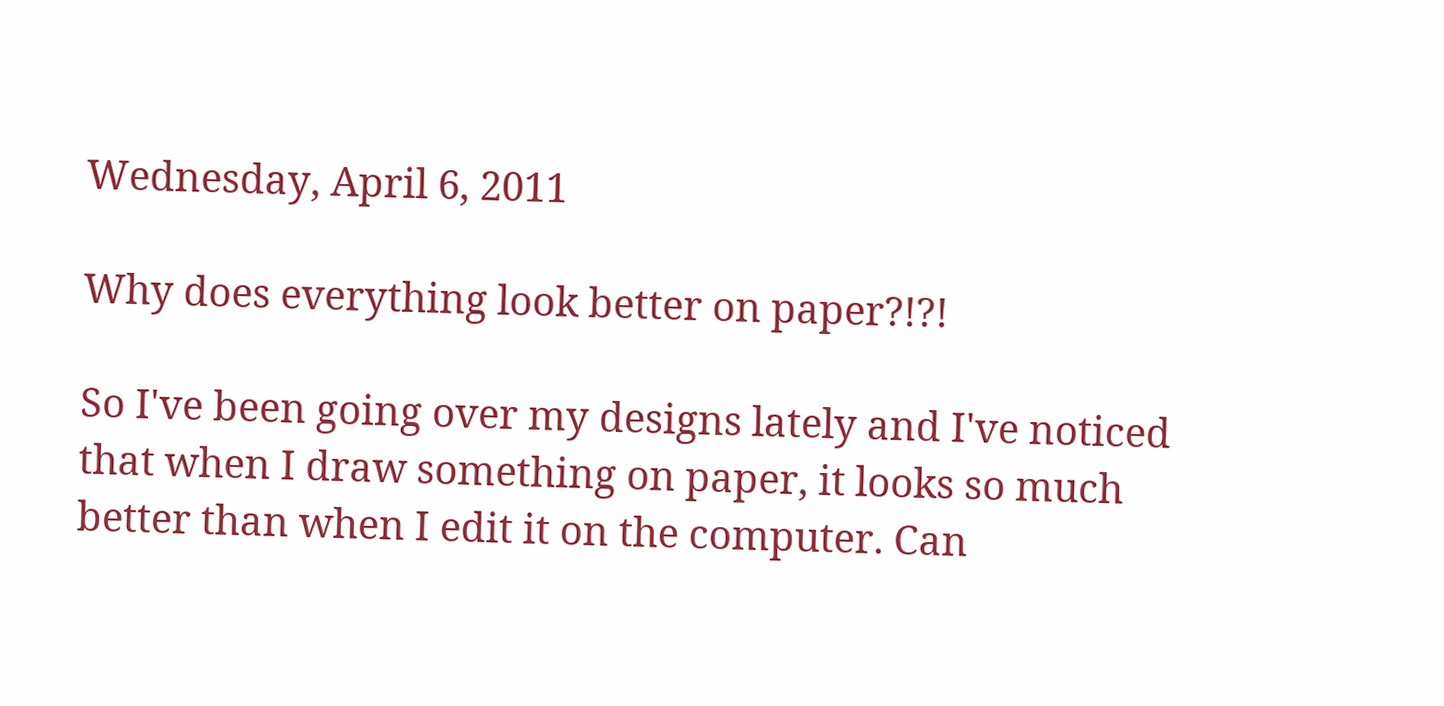Wednesday, April 6, 2011

Why does everything look better on paper?!?!

So I've been going over my designs lately and I've noticed that when I draw something on paper, it looks so much better than when I edit it on the computer. Can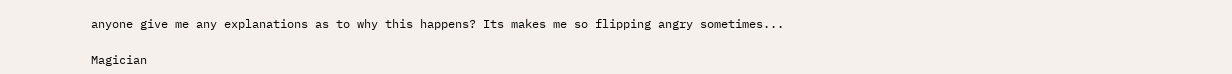anyone give me any explanations as to why this happens? Its makes me so flipping angry sometimes...

Magician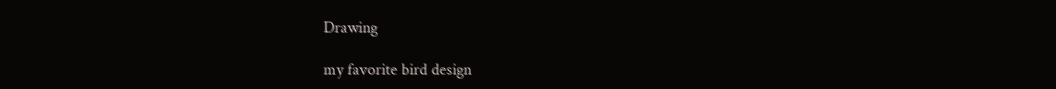Drawing

my favorite bird design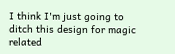I think I'm just going to ditch this design for magic related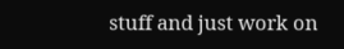stuff and just work on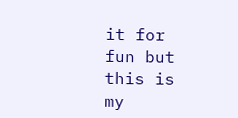it for fun but this is my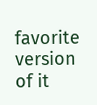favorite version of it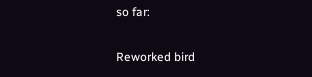so far:

Reworked bird